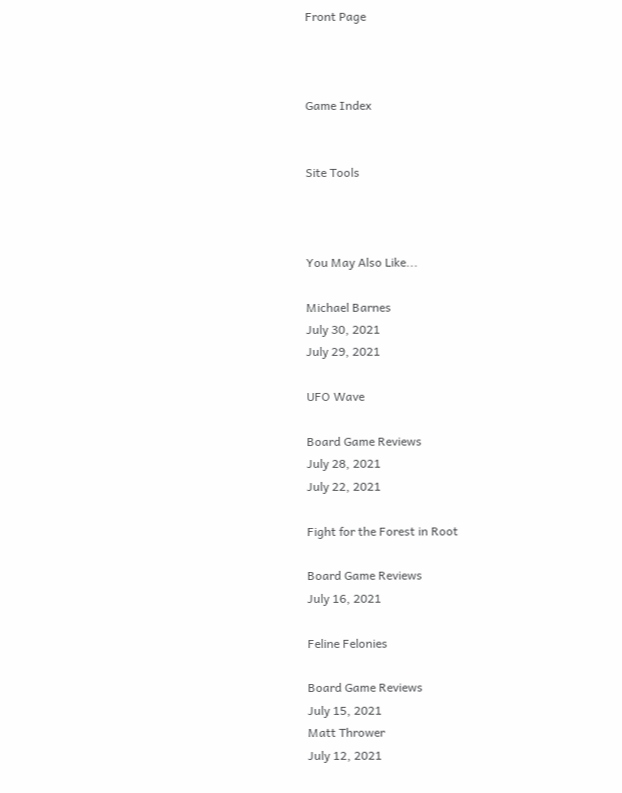Front Page



Game Index


Site Tools



You May Also Like...

Michael Barnes
July 30, 2021
July 29, 2021

UFO Wave

Board Game Reviews
July 28, 2021
July 22, 2021

Fight for the Forest in Root

Board Game Reviews
July 16, 2021

Feline Felonies

Board Game Reviews
July 15, 2021
Matt Thrower
July 12, 2021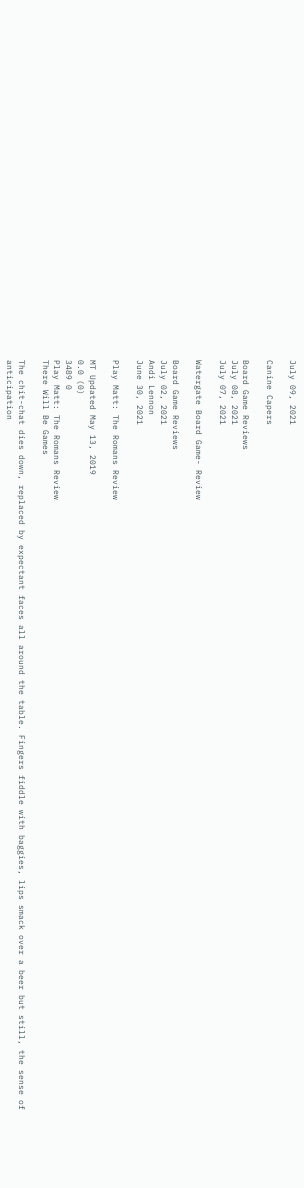July 09, 2021

Canine Capers

Board Game Reviews
July 08, 2021
July 07, 2021

Watergate Board Game- Review

Board Game Reviews
July 02, 2021
Andi Lennon
June 30, 2021

Play Matt: The Romans Review

MT Updated May 13, 2019
0.0 (0)
3489 0
Play Matt: The Romans Review
There Will Be Games

The chit-chat dies down, replaced by expectant faces all around the table. Fingers fiddle with baggies, lips smack over a beer but still, the sense of anticipation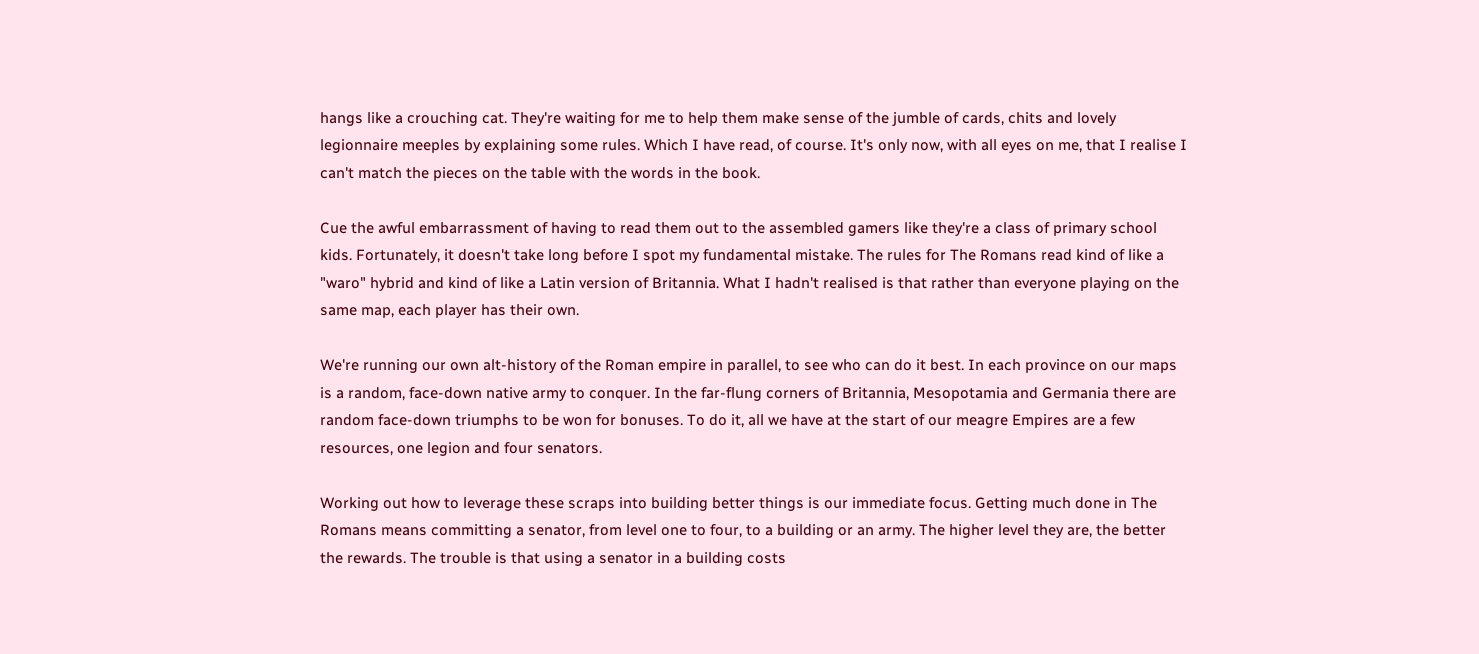hangs like a crouching cat. They're waiting for me to help them make sense of the jumble of cards, chits and lovely legionnaire meeples by explaining some rules. Which I have read, of course. It's only now, with all eyes on me, that I realise I can't match the pieces on the table with the words in the book.

Cue the awful embarrassment of having to read them out to the assembled gamers like they're a class of primary school kids. Fortunately, it doesn't take long before I spot my fundamental mistake. The rules for The Romans read kind of like a "waro" hybrid and kind of like a Latin version of Britannia. What I hadn't realised is that rather than everyone playing on the same map, each player has their own.

We're running our own alt-history of the Roman empire in parallel, to see who can do it best. In each province on our maps is a random, face-down native army to conquer. In the far-flung corners of Britannia, Mesopotamia and Germania there are random face-down triumphs to be won for bonuses. To do it, all we have at the start of our meagre Empires are a few resources, one legion and four senators.

Working out how to leverage these scraps into building better things is our immediate focus. Getting much done in The Romans means committing a senator, from level one to four, to a building or an army. The higher level they are, the better the rewards. The trouble is that using a senator in a building costs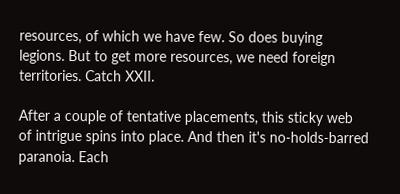resources, of which we have few. So does buying legions. But to get more resources, we need foreign territories. Catch XXII.

After a couple of tentative placements, this sticky web of intrigue spins into place. And then it's no-holds-barred paranoia. Each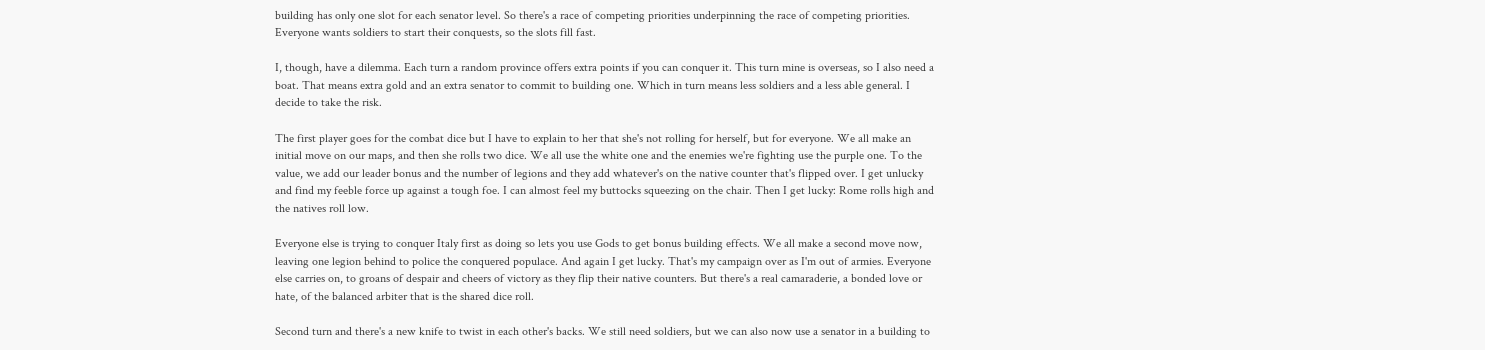building has only one slot for each senator level. So there's a race of competing priorities underpinning the race of competing priorities. Everyone wants soldiers to start their conquests, so the slots fill fast.

I, though, have a dilemma. Each turn a random province offers extra points if you can conquer it. This turn mine is overseas, so I also need a boat. That means extra gold and an extra senator to commit to building one. Which in turn means less soldiers and a less able general. I decide to take the risk.

The first player goes for the combat dice but I have to explain to her that she's not rolling for herself, but for everyone. We all make an initial move on our maps, and then she rolls two dice. We all use the white one and the enemies we're fighting use the purple one. To the value, we add our leader bonus and the number of legions and they add whatever's on the native counter that's flipped over. I get unlucky and find my feeble force up against a tough foe. I can almost feel my buttocks squeezing on the chair. Then I get lucky: Rome rolls high and the natives roll low.

Everyone else is trying to conquer Italy first as doing so lets you use Gods to get bonus building effects. We all make a second move now, leaving one legion behind to police the conquered populace. And again I get lucky. That's my campaign over as I'm out of armies. Everyone else carries on, to groans of despair and cheers of victory as they flip their native counters. But there's a real camaraderie, a bonded love or hate, of the balanced arbiter that is the shared dice roll.

Second turn and there's a new knife to twist in each other's backs. We still need soldiers, but we can also now use a senator in a building to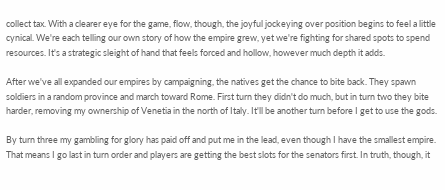collect tax. With a clearer eye for the game, flow, though, the joyful jockeying over position begins to feel a little cynical. We're each telling our own story of how the empire grew, yet we're fighting for shared spots to spend resources. It's a strategic sleight of hand that feels forced and hollow, however much depth it adds.

After we've all expanded our empires by campaigning, the natives get the chance to bite back. They spawn soldiers in a random province and march toward Rome. First turn they didn't do much, but in turn two they bite harder, removing my ownership of Venetia in the north of Italy. It'll be another turn before I get to use the gods.

By turn three my gambling for glory has paid off and put me in the lead, even though I have the smallest empire. That means I go last in turn order and players are getting the best slots for the senators first. In truth, though, it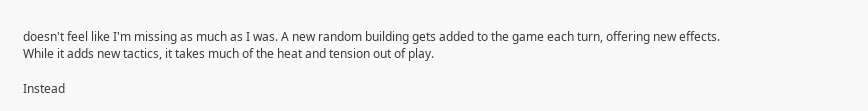doesn't feel like I'm missing as much as I was. A new random building gets added to the game each turn, offering new effects. While it adds new tactics, it takes much of the heat and tension out of play.

Instead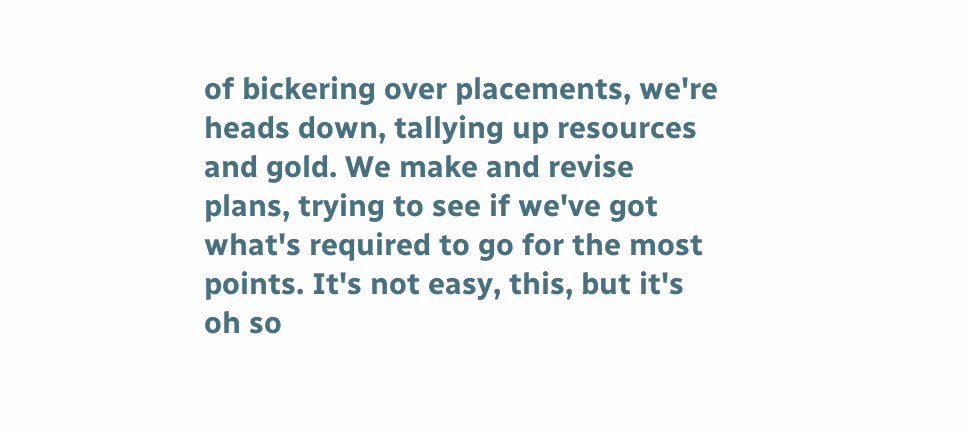of bickering over placements, we're heads down, tallying up resources and gold. We make and revise plans, trying to see if we've got what's required to go for the most points. It's not easy, this, but it's oh so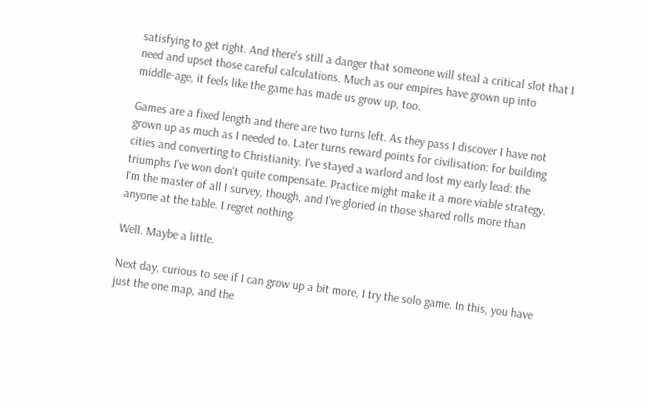satisfying to get right. And there's still a danger that someone will steal a critical slot that I need and upset those careful calculations. Much as our empires have grown up into middle-age, it feels like the game has made us grow up, too.

Games are a fixed length and there are two turns left. As they pass I discover I have not grown up as much as I needed to. Later turns reward points for civilisation: for building cities and converting to Christianity. I've stayed a warlord and lost my early lead: the triumphs I've won don't quite compensate. Practice might make it a more viable strategy. I'm the master of all I survey, though, and I've gloried in those shared rolls more than anyone at the table. I regret nothing.

Well. Maybe a little.

Next day, curious to see if I can grow up a bit more, I try the solo game. In this, you have just the one map, and the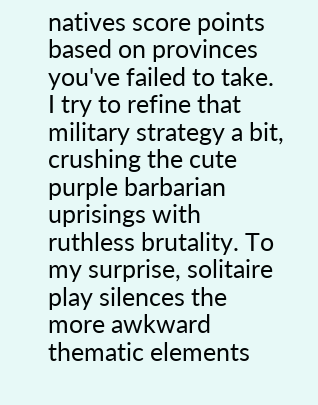natives score points based on provinces you've failed to take. I try to refine that military strategy a bit, crushing the cute purple barbarian uprisings with ruthless brutality. To my surprise, solitaire play silences the more awkward thematic elements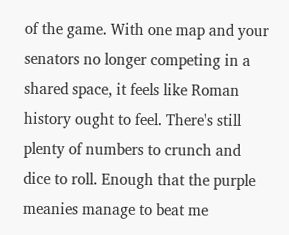of the game. With one map and your senators no longer competing in a shared space, it feels like Roman history ought to feel. There's still plenty of numbers to crunch and dice to roll. Enough that the purple meanies manage to beat me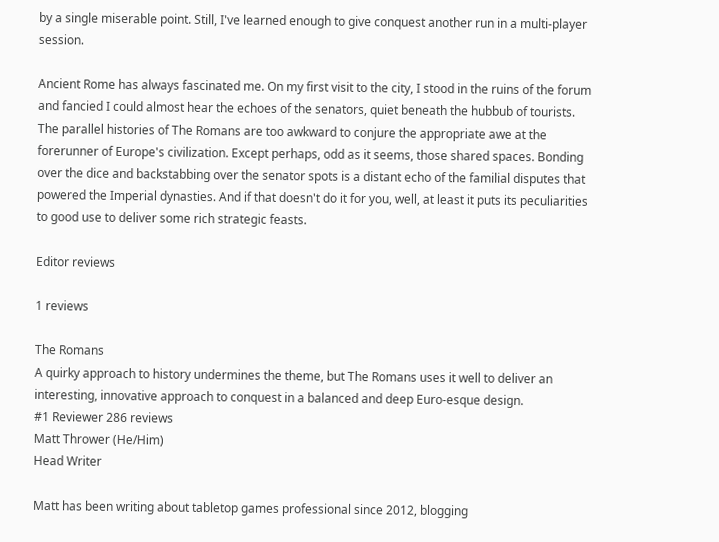by a single miserable point. Still, I've learned enough to give conquest another run in a multi-player session.

Ancient Rome has always fascinated me. On my first visit to the city, I stood in the ruins of the forum and fancied I could almost hear the echoes of the senators, quiet beneath the hubbub of tourists. The parallel histories of The Romans are too awkward to conjure the appropriate awe at the forerunner of Europe's civilization. Except perhaps, odd as it seems, those shared spaces. Bonding over the dice and backstabbing over the senator spots is a distant echo of the familial disputes that powered the Imperial dynasties. And if that doesn't do it for you, well, at least it puts its peculiarities to good use to deliver some rich strategic feasts.

Editor reviews

1 reviews

The Romans
A quirky approach to history undermines the theme, but The Romans uses it well to deliver an interesting, innovative approach to conquest in a balanced and deep Euro-esque design.
#1 Reviewer 286 reviews
Matt Thrower (He/Him)
Head Writer

Matt has been writing about tabletop games professional since 2012, blogging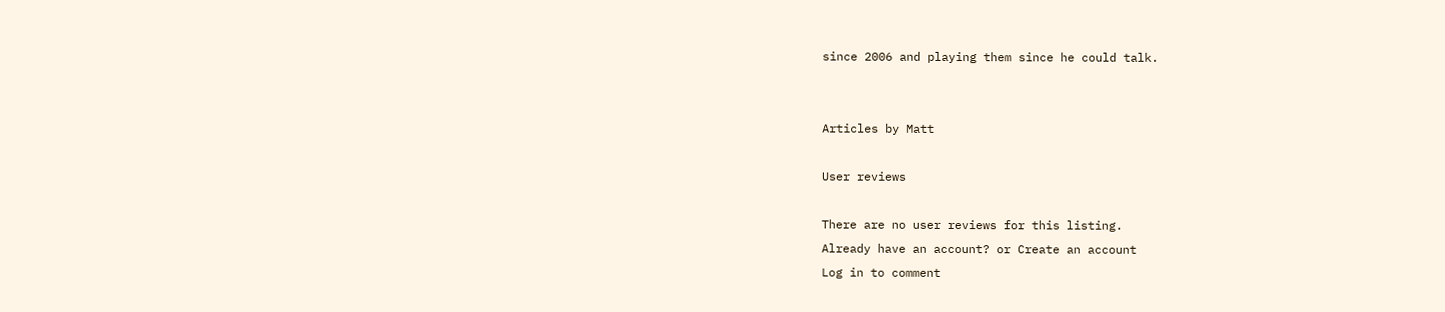since 2006 and playing them since he could talk.


Articles by Matt

User reviews

There are no user reviews for this listing.
Already have an account? or Create an account
Log in to comment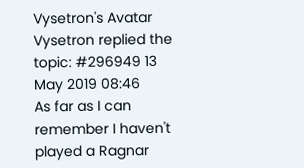Vysetron's Avatar
Vysetron replied the topic: #296949 13 May 2019 08:46
As far as I can remember I haven't played a Ragnar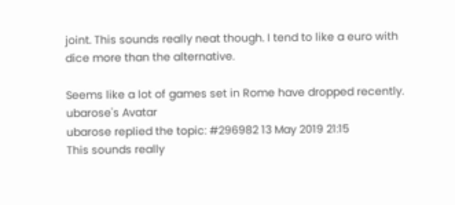joint. This sounds really neat though. I tend to like a euro with dice more than the alternative.

Seems like a lot of games set in Rome have dropped recently.
ubarose's Avatar
ubarose replied the topic: #296982 13 May 2019 21:15
This sounds really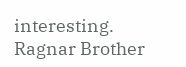interesting. Ragnar Brother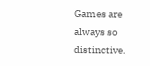Games are always so distinctive.